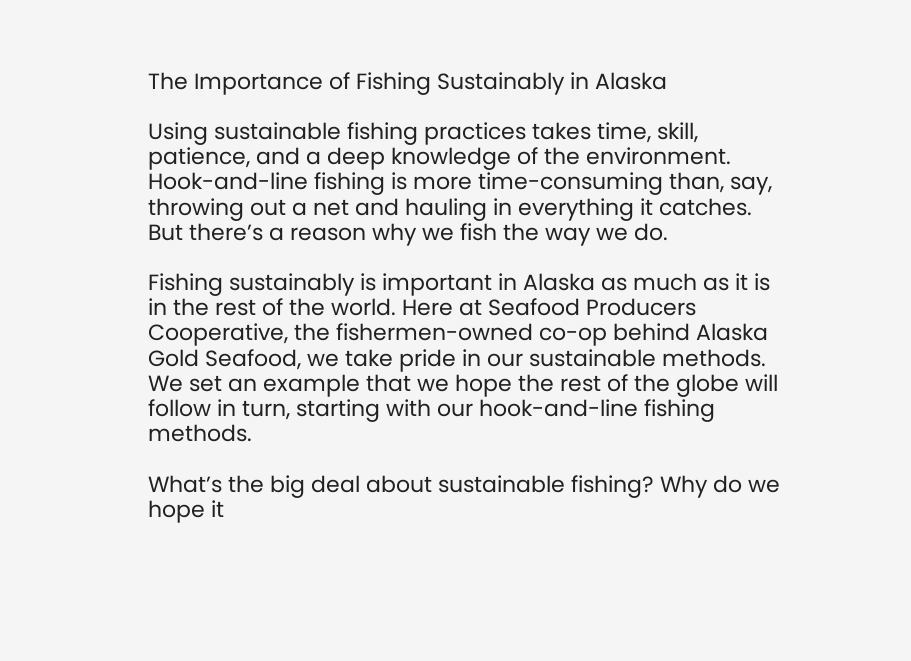The Importance of Fishing Sustainably in Alaska

Using sustainable fishing practices takes time, skill, patience, and a deep knowledge of the environment. Hook-and-line fishing is more time-consuming than, say, throwing out a net and hauling in everything it catches. But there’s a reason why we fish the way we do.

Fishing sustainably is important in Alaska as much as it is in the rest of the world. Here at Seafood Producers Cooperative, the fishermen-owned co-op behind Alaska Gold Seafood, we take pride in our sustainable methods. We set an example that we hope the rest of the globe will follow in turn, starting with our hook-and-line fishing methods.

What’s the big deal about sustainable fishing? Why do we hope it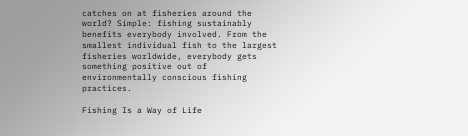catches on at fisheries around the world? Simple: fishing sustainably benefits everybody involved. From the smallest individual fish to the largest fisheries worldwide, everybody gets something positive out of environmentally conscious fishing practices.

Fishing Is a Way of Life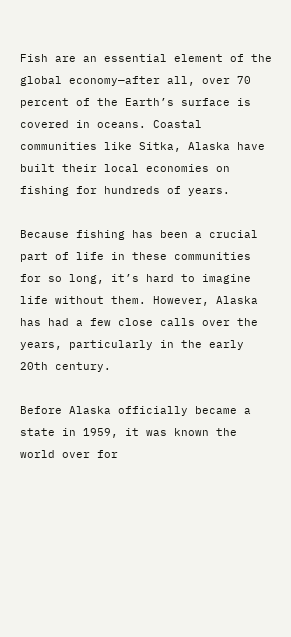Fish are an essential element of the global economy—after all, over 70 percent of the Earth’s surface is covered in oceans. Coastal communities like Sitka, Alaska have built their local economies on fishing for hundreds of years.

Because fishing has been a crucial part of life in these communities for so long, it’s hard to imagine life without them. However, Alaska has had a few close calls over the years, particularly in the early 20th century.

Before Alaska officially became a state in 1959, it was known the world over for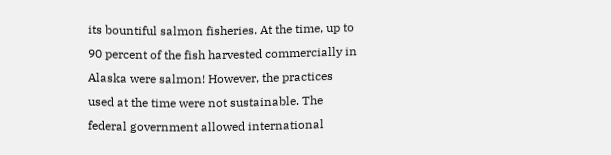its bountiful salmon fisheries. At the time, up to 90 percent of the fish harvested commercially in Alaska were salmon! However, the practices used at the time were not sustainable. The federal government allowed international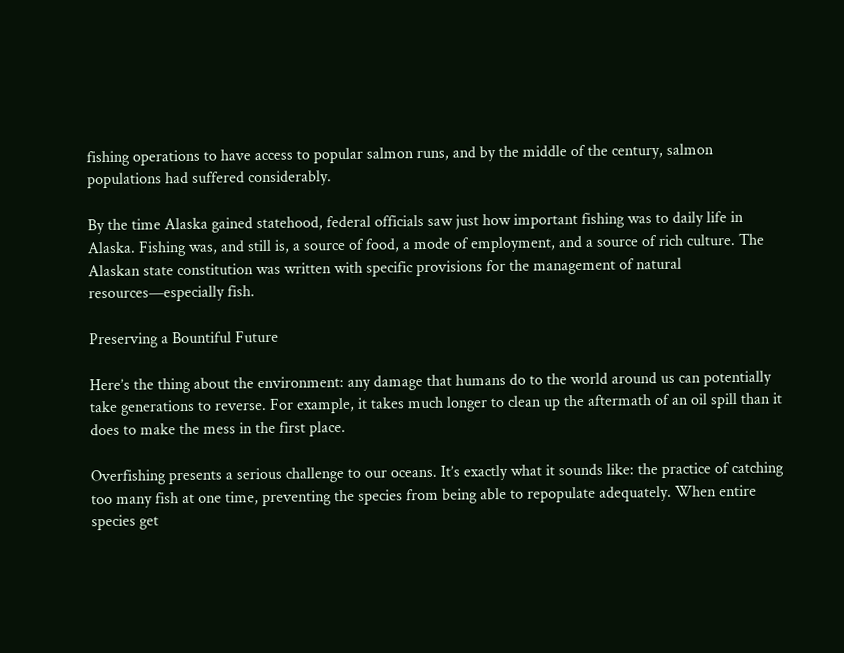fishing operations to have access to popular salmon runs, and by the middle of the century, salmon populations had suffered considerably.

By the time Alaska gained statehood, federal officials saw just how important fishing was to daily life in Alaska. Fishing was, and still is, a source of food, a mode of employment, and a source of rich culture. The Alaskan state constitution was written with specific provisions for the management of natural resources—especially fish.

Preserving a Bountiful Future

Here’s the thing about the environment: any damage that humans do to the world around us can potentially take generations to reverse. For example, it takes much longer to clean up the aftermath of an oil spill than it does to make the mess in the first place.

Overfishing presents a serious challenge to our oceans. It’s exactly what it sounds like: the practice of catching too many fish at one time, preventing the species from being able to repopulate adequately. When entire species get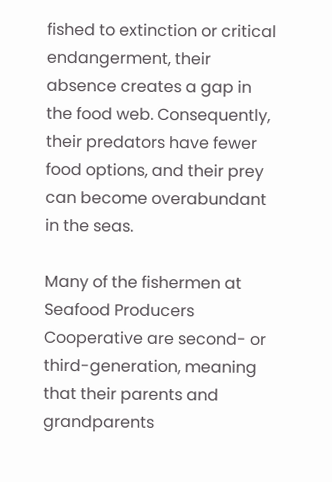fished to extinction or critical endangerment, their absence creates a gap in the food web. Consequently, their predators have fewer food options, and their prey can become overabundant in the seas.

Many of the fishermen at Seafood Producers Cooperative are second- or third-generation, meaning that their parents and grandparents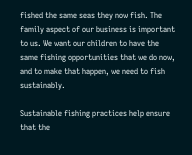fished the same seas they now fish. The family aspect of our business is important to us. We want our children to have the same fishing opportunities that we do now, and to make that happen, we need to fish sustainably.

Sustainable fishing practices help ensure that the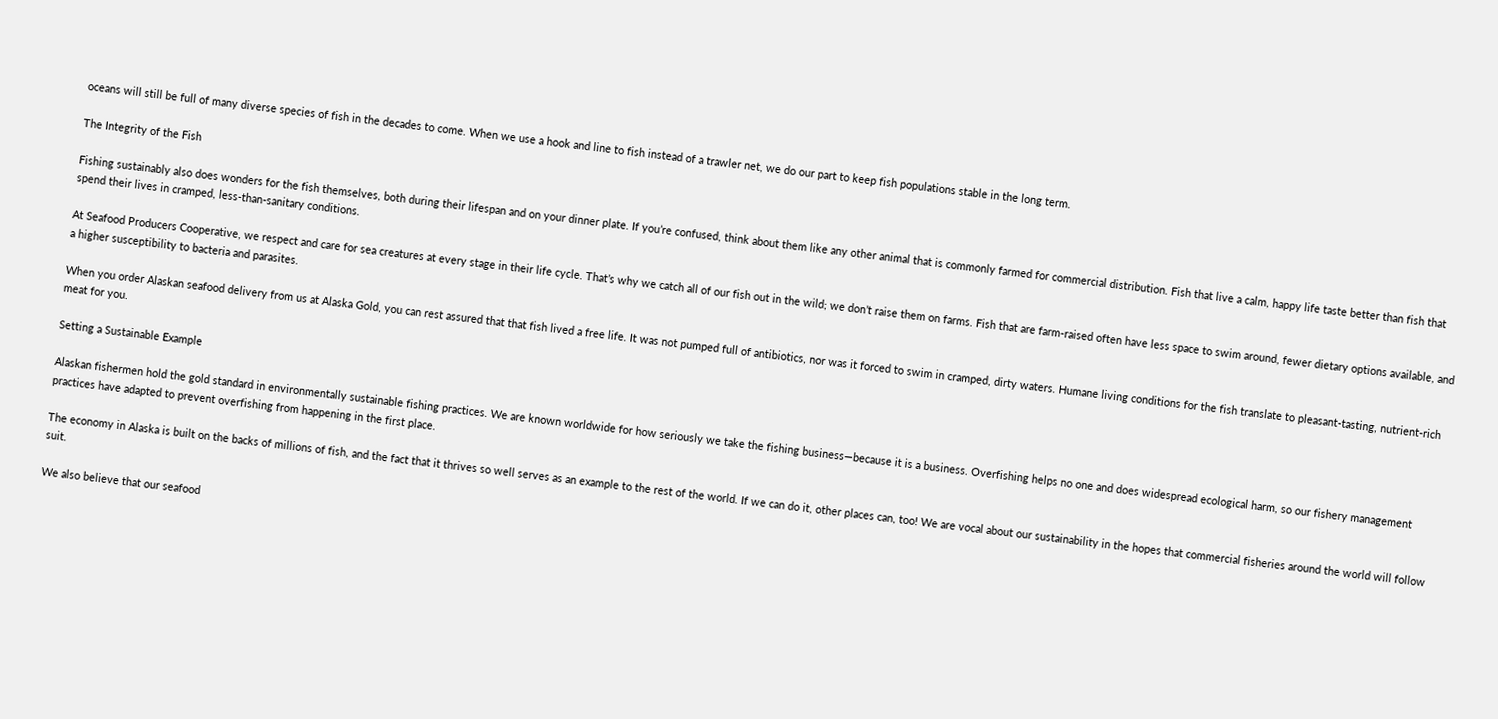oceans will still be full of many diverse species of fish in the decades to come. When we use a hook and line to fish instead of a trawler net, we do our part to keep fish populations stable in the long term.

The Integrity of the Fish

Fishing sustainably also does wonders for the fish themselves, both during their lifespan and on your dinner plate. If you’re confused, think about them like any other animal that is commonly farmed for commercial distribution. Fish that live a calm, happy life taste better than fish that spend their lives in cramped, less-than-sanitary conditions.

At Seafood Producers Cooperative, we respect and care for sea creatures at every stage in their life cycle. That’s why we catch all of our fish out in the wild; we don’t raise them on farms. Fish that are farm-raised often have less space to swim around, fewer dietary options available, and a higher susceptibility to bacteria and parasites.

When you order Alaskan seafood delivery from us at Alaska Gold, you can rest assured that that fish lived a free life. It was not pumped full of antibiotics, nor was it forced to swim in cramped, dirty waters. Humane living conditions for the fish translate to pleasant-tasting, nutrient-rich meat for you.

Setting a Sustainable Example

Alaskan fishermen hold the gold standard in environmentally sustainable fishing practices. We are known worldwide for how seriously we take the fishing business—because it is a business. Overfishing helps no one and does widespread ecological harm, so our fishery management practices have adapted to prevent overfishing from happening in the first place.

The economy in Alaska is built on the backs of millions of fish, and the fact that it thrives so well serves as an example to the rest of the world. If we can do it, other places can, too! We are vocal about our sustainability in the hopes that commercial fisheries around the world will follow suit.

We also believe that our seafood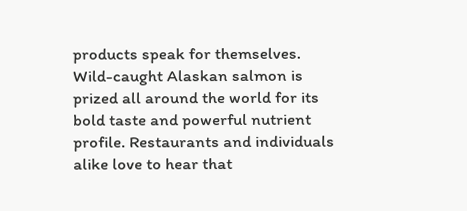products speak for themselves. Wild-caught Alaskan salmon is prized all around the world for its bold taste and powerful nutrient profile. Restaurants and individuals alike love to hear that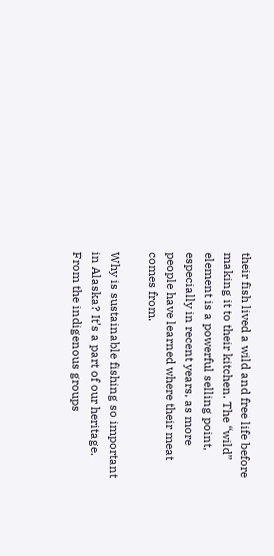their fish lived a wild and free life before making it to their kitchen. The “wild” element is a powerful selling point, especially in recent years, as more people have learned where their meat comes from.

Why is sustainable fishing so important in Alaska? It’s a part of our heritage. From the indigenous groups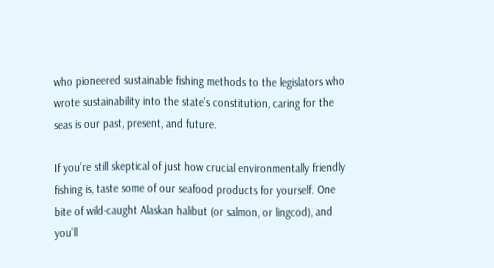who pioneered sustainable fishing methods to the legislators who wrote sustainability into the state’s constitution, caring for the seas is our past, present, and future.

If you’re still skeptical of just how crucial environmentally friendly fishing is, taste some of our seafood products for yourself. One bite of wild-caught Alaskan halibut (or salmon, or lingcod), and you’ll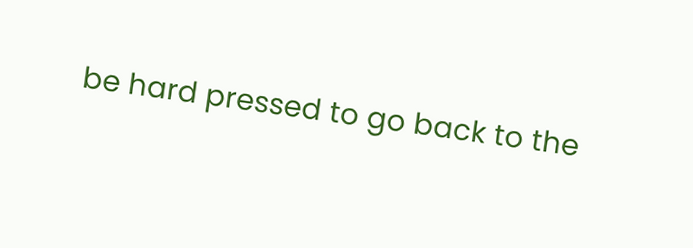be hard pressed to go back to the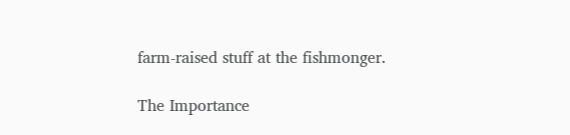farm-raised stuff at the fishmonger.

The Importance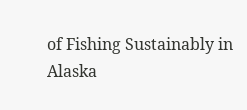of Fishing Sustainably in Alaska